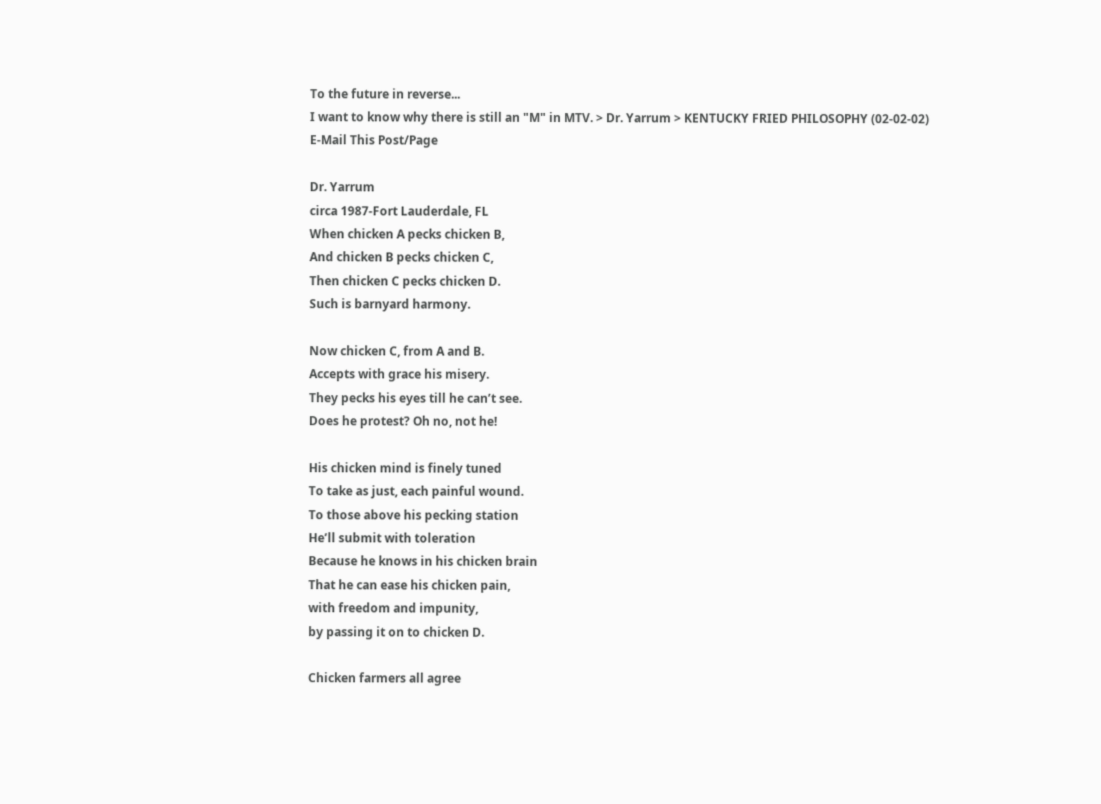To the future in reverse...
I want to know why there is still an "M" in MTV. > Dr. Yarrum > KENTUCKY FRIED PHILOSOPHY (02-02-02)
E-Mail This Post/Page

Dr. Yarrum
circa 1987-Fort Lauderdale, FL
When chicken A pecks chicken B,
And chicken B pecks chicken C,
Then chicken C pecks chicken D.
Such is barnyard harmony.

Now chicken C, from A and B.
Accepts with grace his misery.
They pecks his eyes till he can’t see.
Does he protest? Oh no, not he!

His chicken mind is finely tuned
To take as just, each painful wound.
To those above his pecking station
He’ll submit with toleration
Because he knows in his chicken brain
That he can ease his chicken pain,
with freedom and impunity,
by passing it on to chicken D.

Chicken farmers all agree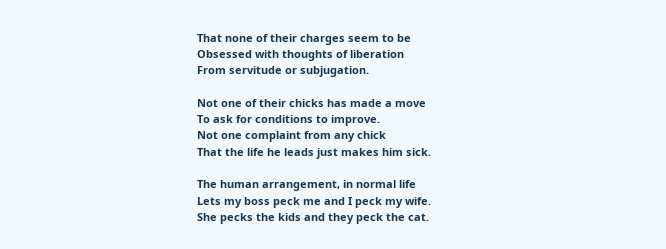That none of their charges seem to be
Obsessed with thoughts of liberation
From servitude or subjugation.

Not one of their chicks has made a move
To ask for conditions to improve.
Not one complaint from any chick
That the life he leads just makes him sick.

The human arrangement, in normal life
Lets my boss peck me and I peck my wife.
She pecks the kids and they peck the cat.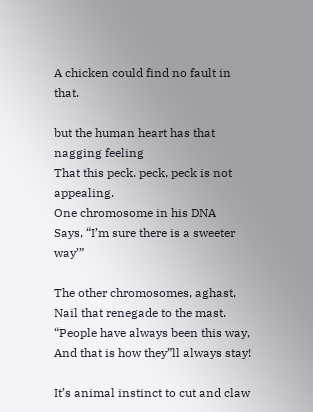A chicken could find no fault in that.

but the human heart has that nagging feeling
That this peck. peck, peck is not appealing.
One chromosome in his DNA
Says, “I’m sure there is a sweeter way’”

The other chromosomes, aghast,
Nail that renegade to the mast.
“People have always been this way,
And that is how they”ll always stay!

It’s animal instinct to cut and claw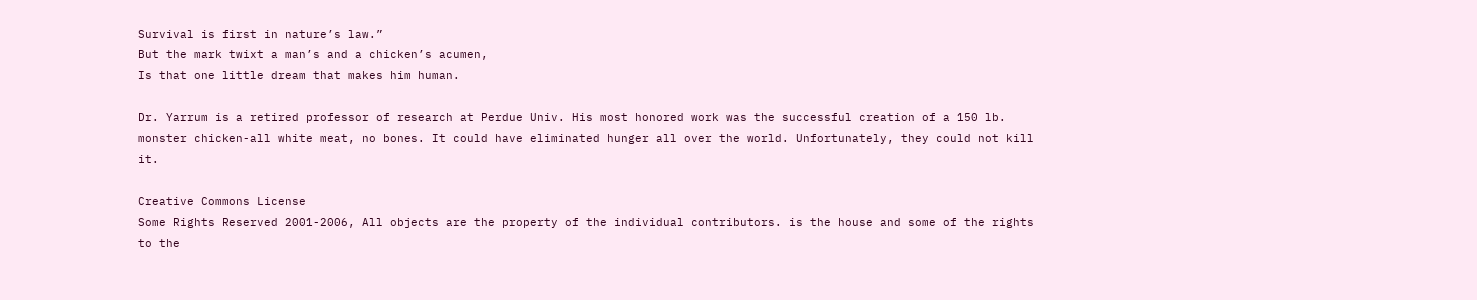Survival is first in nature’s law.”
But the mark twixt a man’s and a chicken’s acumen,
Is that one little dream that makes him human.

Dr. Yarrum is a retired professor of research at Perdue Univ. His most honored work was the successful creation of a 150 lb. monster chicken-all white meat, no bones. It could have eliminated hunger all over the world. Unfortunately, they could not kill it.

Creative Commons License
Some Rights Reserved 2001-2006, All objects are the property of the individual contributors. is the house and some of the rights to the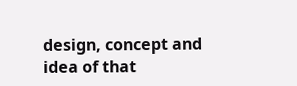design, concept and idea of that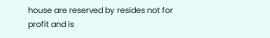house are reserved by resides not for profit and is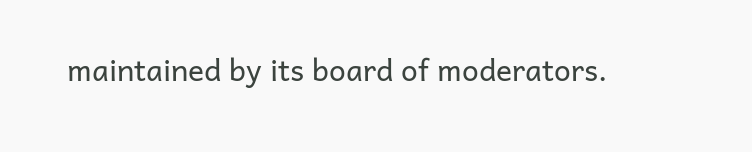maintained by its board of moderators.